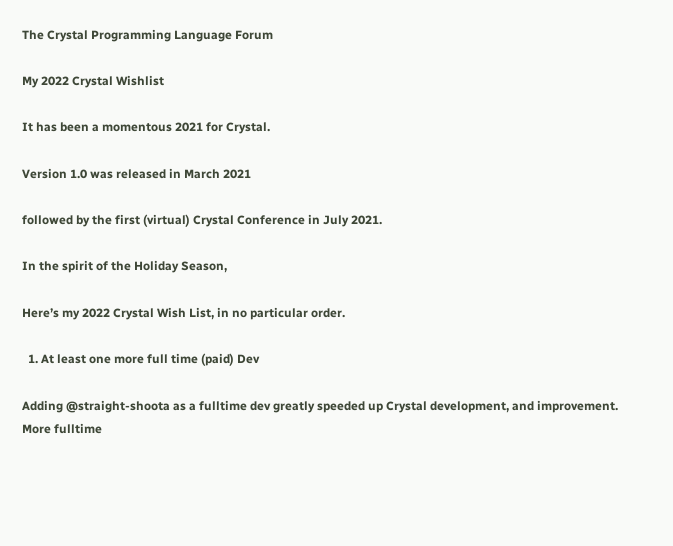The Crystal Programming Language Forum

My 2022 Crystal Wishlist

It has been a momentous 2021 for Crystal.

Version 1.0 was released in March 2021

followed by the first (virtual) Crystal Conference in July 2021.

In the spirit of the Holiday Season,

Here’s my 2022 Crystal Wish List, in no particular order.

  1. At least one more full time (paid) Dev

Adding @straight-shoota as a fulltime dev greatly speeded up Crystal development, and improvement. More fulltime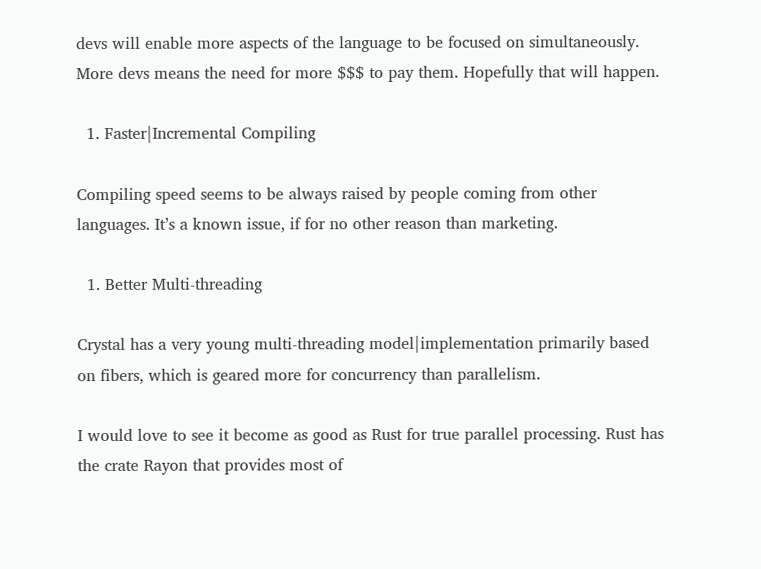devs will enable more aspects of the language to be focused on simultaneously. More devs means the need for more $$$ to pay them. Hopefully that will happen.

  1. Faster|Incremental Compiling

Compiling speed seems to be always raised by people coming from other languages. It’s a known issue, if for no other reason than marketing.

  1. Better Multi-threading

Crystal has a very young multi-threading model|implementation primarily based on fibers, which is geared more for concurrency than parallelism.

I would love to see it become as good as Rust for true parallel processing. Rust has the crate Rayon that provides most of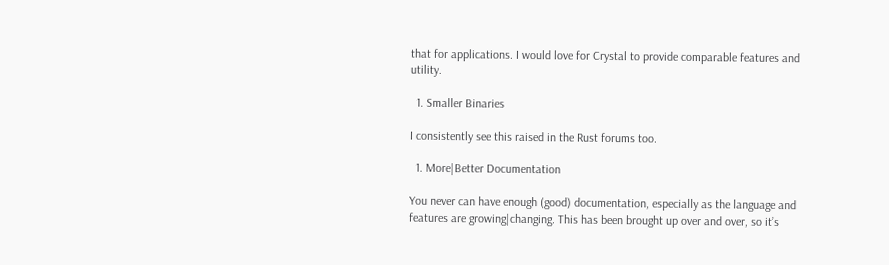that for applications. I would love for Crystal to provide comparable features and utility.

  1. Smaller Binaries

I consistently see this raised in the Rust forums too.

  1. More|Better Documentation

You never can have enough (good) documentation, especially as the language and features are growing|changing. This has been brought up over and over, so it’s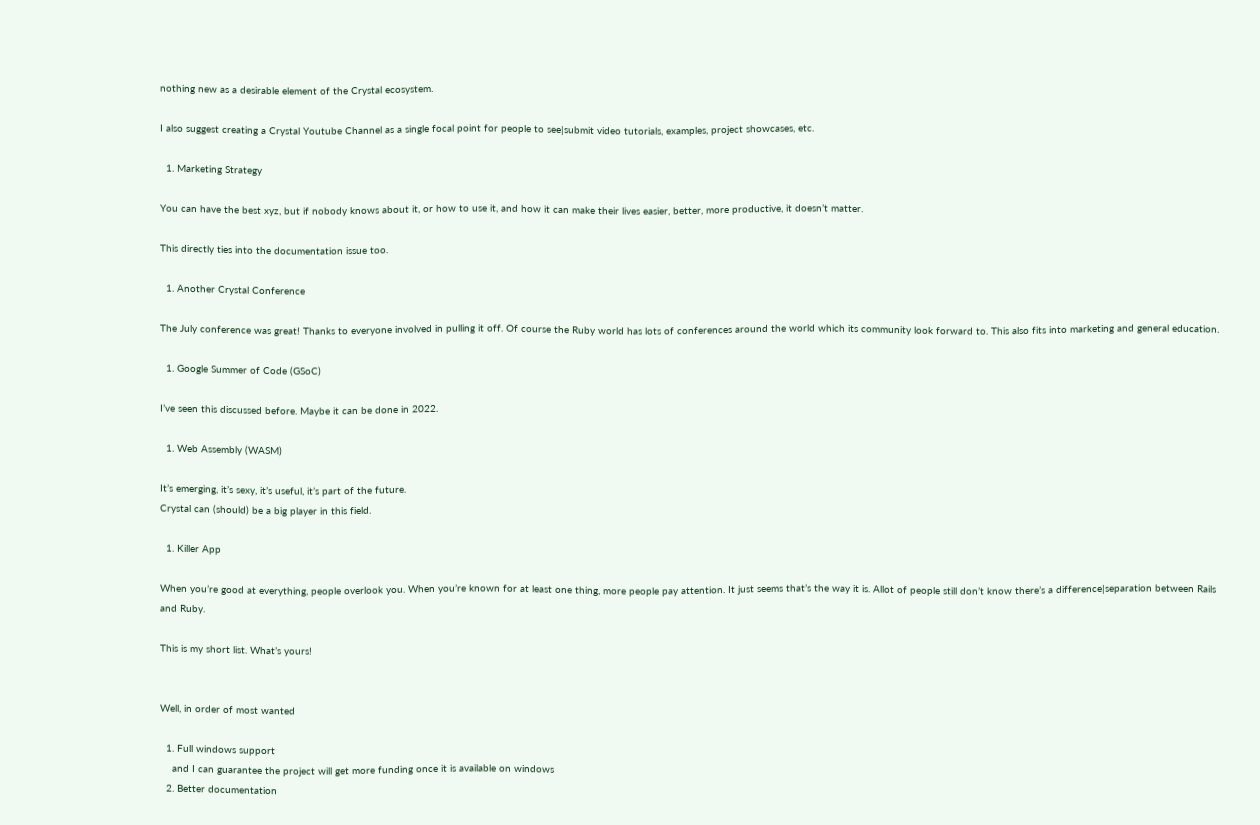nothing new as a desirable element of the Crystal ecosystem.

I also suggest creating a Crystal Youtube Channel as a single focal point for people to see|submit video tutorials, examples, project showcases, etc.

  1. Marketing Strategy

You can have the best xyz, but if nobody knows about it, or how to use it, and how it can make their lives easier, better, more productive, it doesn’t matter.

This directly ties into the documentation issue too.

  1. Another Crystal Conference

The July conference was great! Thanks to everyone involved in pulling it off. Of course the Ruby world has lots of conferences around the world which its community look forward to. This also fits into marketing and general education.

  1. Google Summer of Code (GSoC)

I’ve seen this discussed before. Maybe it can be done in 2022.

  1. Web Assembly (WASM)

It’s emerging, it’s sexy, it’s useful, it’s part of the future.
Crystal can (should) be a big player in this field.

  1. Killer App

When you’re good at everything, people overlook you. When you’re known for at least one thing, more people pay attention. It just seems that’s the way it is. Allot of people still don’t know there’s a difference|separation between Rails and Ruby.

This is my short list. What’s yours!


Well, in order of most wanted

  1. Full windows support
    and I can guarantee the project will get more funding once it is available on windows
  2. Better documentation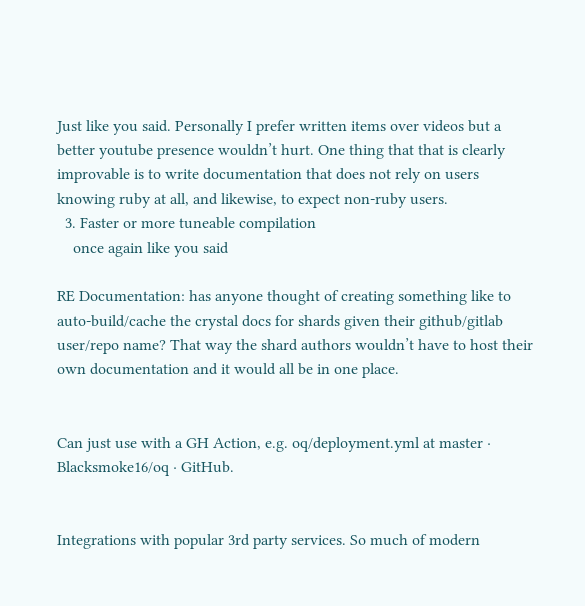Just like you said. Personally I prefer written items over videos but a better youtube presence wouldn’t hurt. One thing that that is clearly improvable is to write documentation that does not rely on users knowing ruby at all, and likewise, to expect non-ruby users.
  3. Faster or more tuneable compilation
    once again like you said

RE Documentation: has anyone thought of creating something like to auto-build/cache the crystal docs for shards given their github/gitlab user/repo name? That way the shard authors wouldn’t have to host their own documentation and it would all be in one place.


Can just use with a GH Action, e.g. oq/deployment.yml at master · Blacksmoke16/oq · GitHub.


Integrations with popular 3rd party services. So much of modern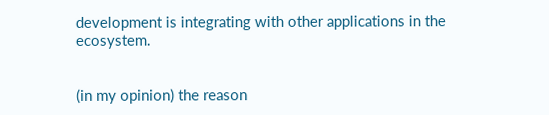development is integrating with other applications in the ecosystem.


(in my opinion) the reason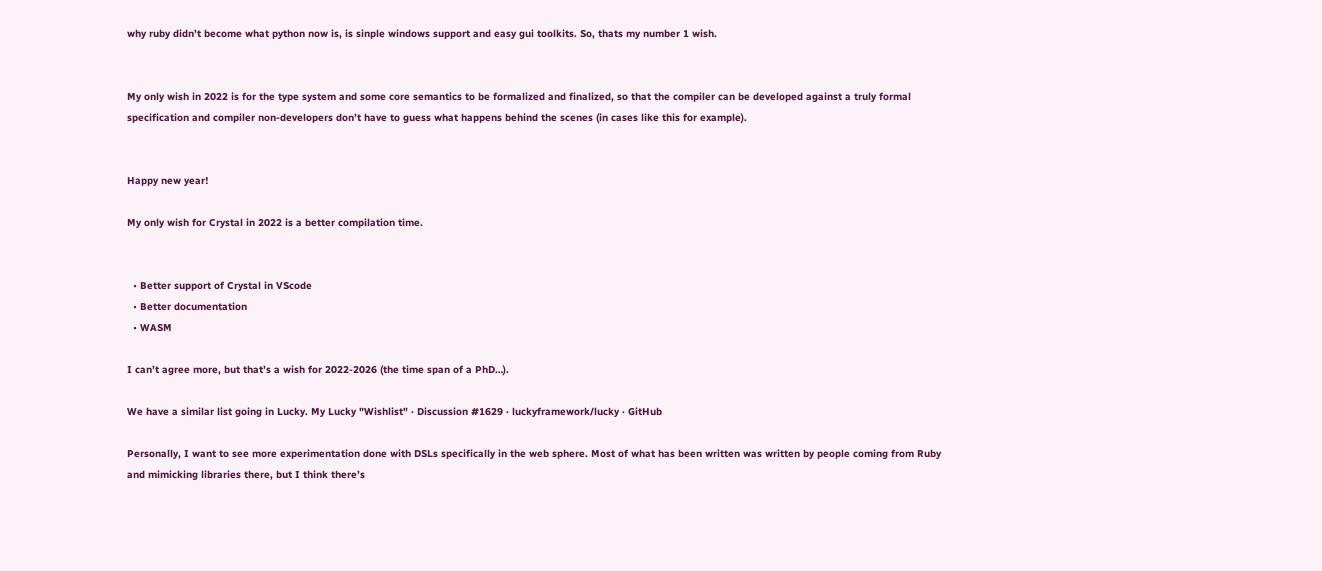why ruby didn’t become what python now is, is sinple windows support and easy gui toolkits. So, thats my number 1 wish.


My only wish in 2022 is for the type system and some core semantics to be formalized and finalized, so that the compiler can be developed against a truly formal specification and compiler non-developers don’t have to guess what happens behind the scenes (in cases like this for example).


Happy new year!

My only wish for Crystal in 2022 is a better compilation time.


  • Better support of Crystal in VScode
  • Better documentation
  • WASM

I can’t agree more, but that’s a wish for 2022-2026 (the time span of a PhD…).

We have a similar list going in Lucky. My Lucky "Wishlist" · Discussion #1629 · luckyframework/lucky · GitHub

Personally, I want to see more experimentation done with DSLs specifically in the web sphere. Most of what has been written was written by people coming from Ruby and mimicking libraries there, but I think there’s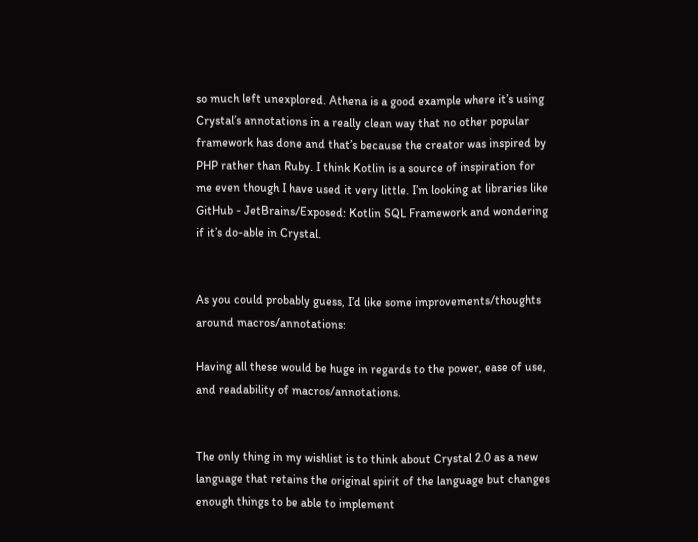so much left unexplored. Athena is a good example where it’s using Crystal’s annotations in a really clean way that no other popular framework has done and that’s because the creator was inspired by PHP rather than Ruby. I think Kotlin is a source of inspiration for me even though I have used it very little. I’m looking at libraries like GitHub - JetBrains/Exposed: Kotlin SQL Framework and wondering if it’s do-able in Crystal.


As you could probably guess, I’d like some improvements/thoughts around macros/annotations:

Having all these would be huge in regards to the power, ease of use, and readability of macros/annotations.


The only thing in my wishlist is to think about Crystal 2.0 as a new language that retains the original spirit of the language but changes enough things to be able to implement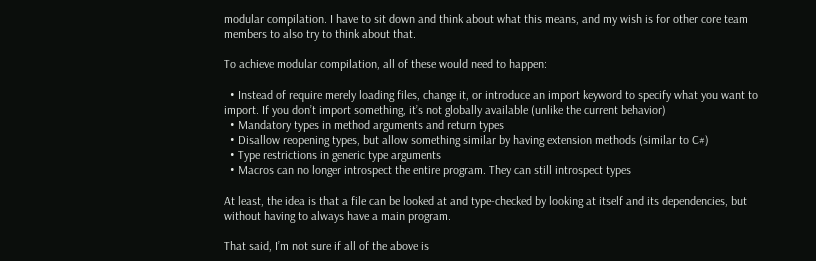modular compilation. I have to sit down and think about what this means, and my wish is for other core team members to also try to think about that.

To achieve modular compilation, all of these would need to happen:

  • Instead of require merely loading files, change it, or introduce an import keyword to specify what you want to import. If you don’t import something, it’s not globally available (unlike the current behavior)
  • Mandatory types in method arguments and return types
  • Disallow reopening types, but allow something similar by having extension methods (similar to C#)
  • Type restrictions in generic type arguments
  • Macros can no longer introspect the entire program. They can still introspect types

At least, the idea is that a file can be looked at and type-checked by looking at itself and its dependencies, but without having to always have a main program.

That said, I’m not sure if all of the above is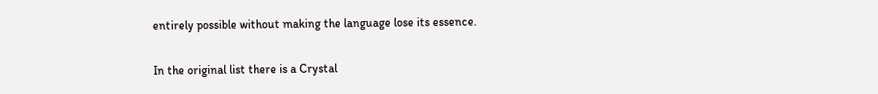entirely possible without making the language lose its essence.


In the original list there is a Crystal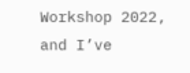Workshop 2022, and I’ve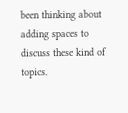been thinking about adding spaces to discuss these kind of topics.